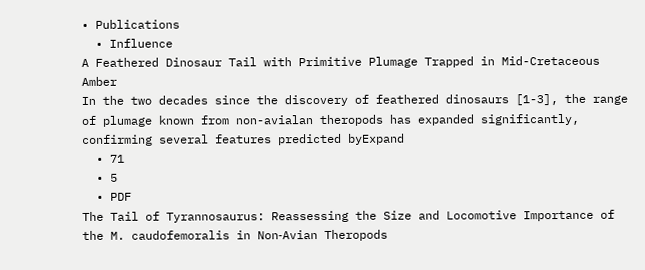• Publications
  • Influence
A Feathered Dinosaur Tail with Primitive Plumage Trapped in Mid-Cretaceous Amber
In the two decades since the discovery of feathered dinosaurs [1-3], the range of plumage known from non-avialan theropods has expanded significantly, confirming several features predicted byExpand
  • 71
  • 5
  • PDF
The Tail of Tyrannosaurus: Reassessing the Size and Locomotive Importance of the M. caudofemoralis in Non‐Avian Theropods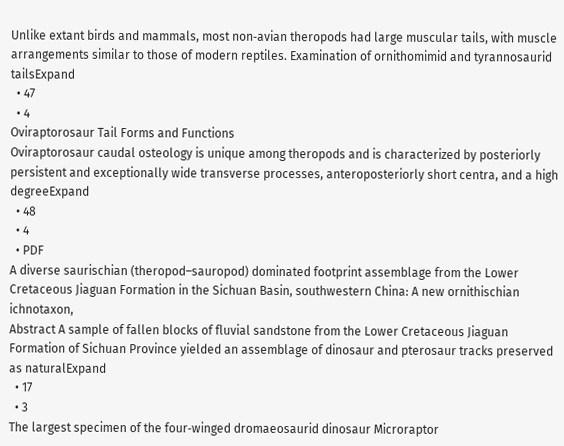Unlike extant birds and mammals, most non‐avian theropods had large muscular tails, with muscle arrangements similar to those of modern reptiles. Examination of ornithomimid and tyrannosaurid tailsExpand
  • 47
  • 4
Oviraptorosaur Tail Forms and Functions
Oviraptorosaur caudal osteology is unique among theropods and is characterized by posteriorly persistent and exceptionally wide transverse processes, anteroposteriorly short centra, and a high degreeExpand
  • 48
  • 4
  • PDF
A diverse saurischian (theropod–sauropod) dominated footprint assemblage from the Lower Cretaceous Jiaguan Formation in the Sichuan Basin, southwestern China: A new ornithischian ichnotaxon,
Abstract A sample of fallen blocks of fluvial sandstone from the Lower Cretaceous Jiaguan Formation of Sichuan Province yielded an assemblage of dinosaur and pterosaur tracks preserved as naturalExpand
  • 17
  • 3
The largest specimen of the four‐winged dromaeosaurid dinosaur Microraptor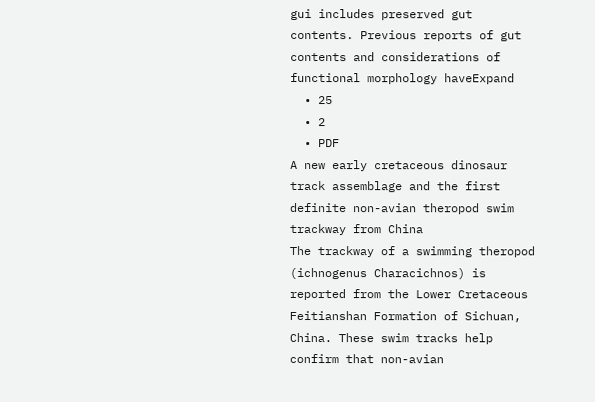gui includes preserved gut contents. Previous reports of gut contents and considerations of functional morphology haveExpand
  • 25
  • 2
  • PDF
A new early cretaceous dinosaur track assemblage and the first definite non-avian theropod swim trackway from China
The trackway of a swimming theropod (ichnogenus Characichnos) is reported from the Lower Cretaceous Feitianshan Formation of Sichuan, China. These swim tracks help confirm that non-avian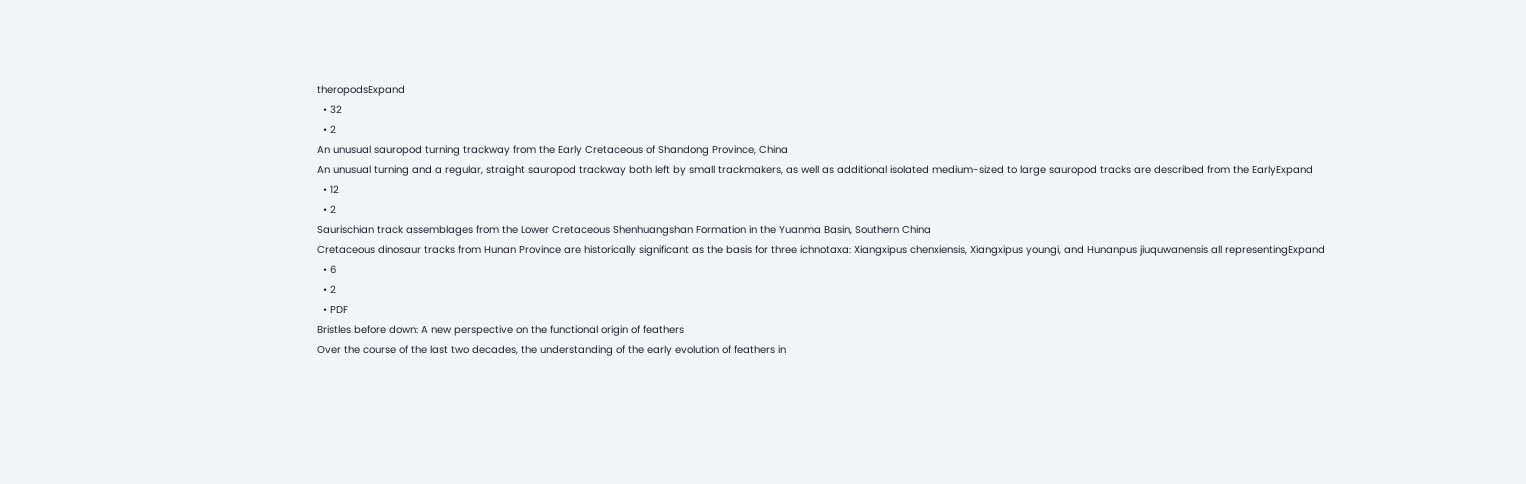theropodsExpand
  • 32
  • 2
An unusual sauropod turning trackway from the Early Cretaceous of Shandong Province, China
An unusual turning and a regular, straight sauropod trackway both left by small trackmakers, as well as additional isolated medium-sized to large sauropod tracks are described from the EarlyExpand
  • 12
  • 2
Saurischian track assemblages from the Lower Cretaceous Shenhuangshan Formation in the Yuanma Basin, Southern China
Cretaceous dinosaur tracks from Hunan Province are historically significant as the basis for three ichnotaxa: Xiangxipus chenxiensis, Xiangxipus youngi, and Hunanpus jiuquwanensis all representingExpand
  • 6
  • 2
  • PDF
Bristles before down: A new perspective on the functional origin of feathers
Over the course of the last two decades, the understanding of the early evolution of feathers in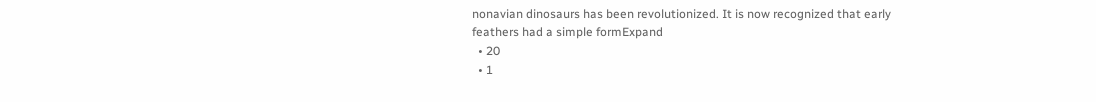nonavian dinosaurs has been revolutionized. It is now recognized that early feathers had a simple formExpand
  • 20
  • 1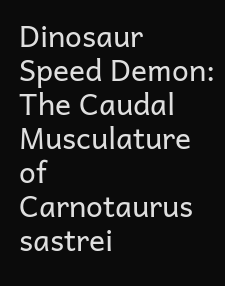Dinosaur Speed Demon: The Caudal Musculature of Carnotaurus sastrei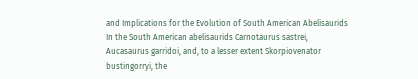and Implications for the Evolution of South American Abelisaurids
In the South American abelisaurids Carnotaurus sastrei, Aucasaurus garridoi, and, to a lesser extent Skorpiovenator bustingorryi, the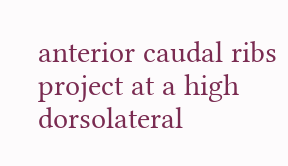anterior caudal ribs project at a high dorsolateral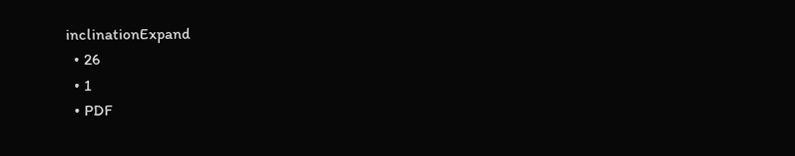inclinationExpand
  • 26
  • 1
  • PDF